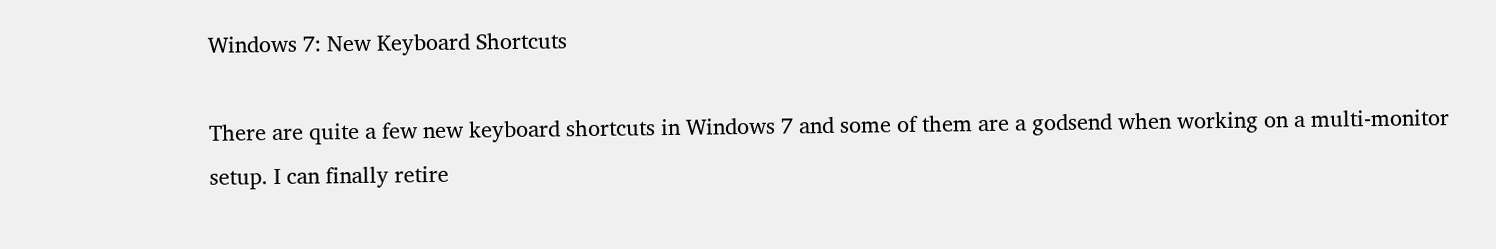Windows 7: New Keyboard Shortcuts

There are quite a few new keyboard shortcuts in Windows 7 and some of them are a godsend when working on a multi-monitor setup. I can finally retire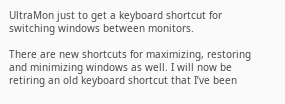UltraMon just to get a keyboard shortcut for switching windows between monitors.

There are new shortcuts for maximizing, restoring and minimizing windows as well. I will now be retiring an old keyboard shortcut that I’ve been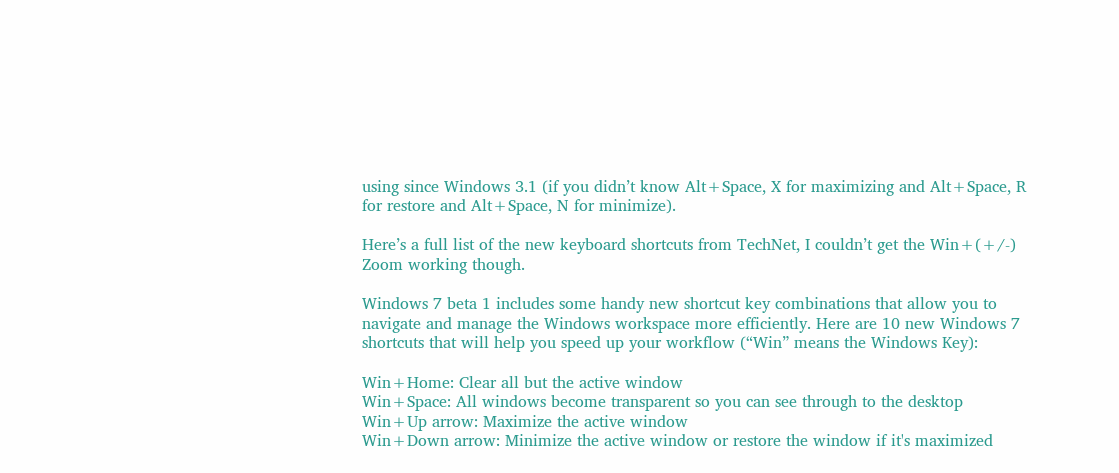using since Windows 3.1 (if you didn’t know Alt+Space, X for maximizing and Alt+Space, R for restore and Alt+Space, N for minimize).

Here’s a full list of the new keyboard shortcuts from TechNet, I couldn’t get the Win+(+/-) Zoom working though.

Windows 7 beta 1 includes some handy new shortcut key combinations that allow you to navigate and manage the Windows workspace more efficiently. Here are 10 new Windows 7 shortcuts that will help you speed up your workflow (“Win” means the Windows Key):

Win+Home: Clear all but the active window
Win+Space: All windows become transparent so you can see through to the desktop
Win+Up arrow: Maximize the active window
Win+Down arrow: Minimize the active window or restore the window if it's maximized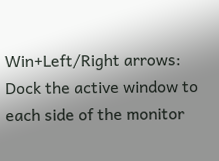Win+Left/Right arrows: Dock the active window to each side of the monitor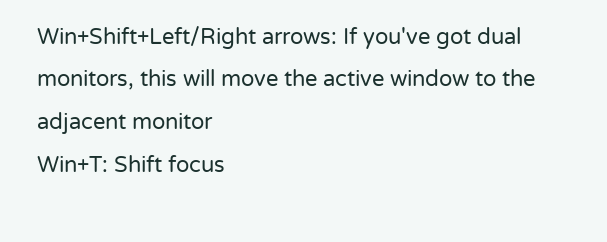Win+Shift+Left/Right arrows: If you've got dual monitors, this will move the active window to the adjacent monitor
Win+T: Shift focus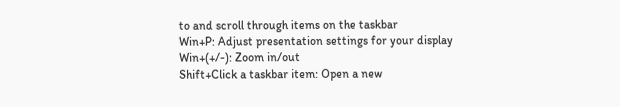to and scroll through items on the taskbar
Win+P: Adjust presentation settings for your display
Win+(+/-): Zoom in/out
Shift+Click a taskbar item: Open a new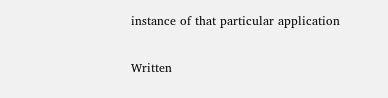instance of that particular application

Written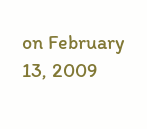on February 13, 2009